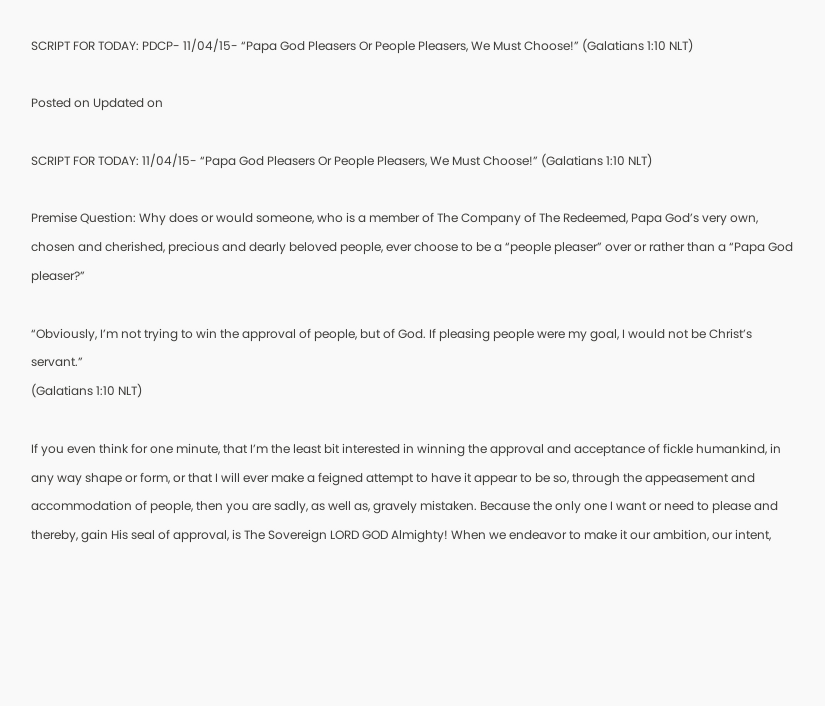SCRIPT FOR TODAY: PDCP- 11/04/15- “Papa God Pleasers Or People Pleasers, We Must Choose!” (Galatians 1:10 NLT)

Posted on Updated on

SCRIPT FOR TODAY: 11/04/15- “Papa God Pleasers Or People Pleasers, We Must Choose!” (Galatians 1:10 NLT)

Premise Question: Why does or would someone, who is a member of The Company of The Redeemed, Papa God’s very own, chosen and cherished, precious and dearly beloved people, ever choose to be a “people pleaser” over or rather than a “Papa God pleaser?”

“Obviously, I’m not trying to win the approval of people, but of God. If pleasing people were my goal, I would not be Christ’s servant.”
(Galatians 1:10 NLT)

If you even think for one minute, that I’m the least bit interested in winning the approval and acceptance of fickle humankind, in any way shape or form, or that I will ever make a feigned attempt to have it appear to be so, through the appeasement and accommodation of people, then you are sadly, as well as, gravely mistaken. Because the only one I want or need to please and thereby, gain His seal of approval, is The Sovereign LORD GOD Almighty! When we endeavor to make it our ambition, our intent,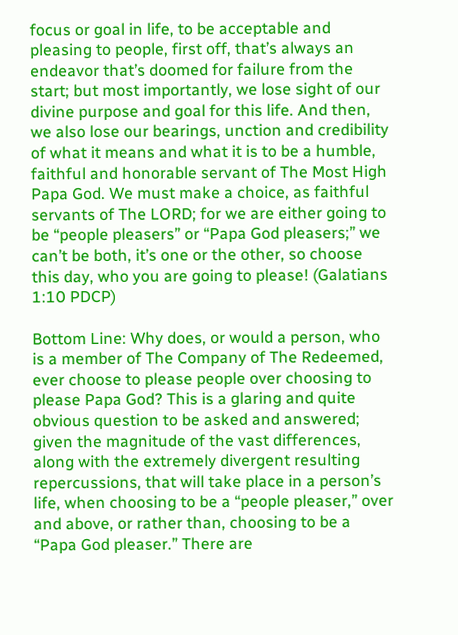focus or goal in life, to be acceptable and pleasing to people, first off, that’s always an endeavor that’s doomed for failure from the start; but most importantly, we lose sight of our divine purpose and goal for this life. And then, we also lose our bearings, unction and credibility of what it means and what it is to be a humble, faithful and honorable servant of The Most High Papa God. We must make a choice, as faithful servants of The LORD; for we are either going to be “people pleasers” or “Papa God pleasers;” we can’t be both, it’s one or the other, so choose this day, who you are going to please! (Galatians 1:10 PDCP)

Bottom Line: Why does, or would a person, who is a member of The Company of The Redeemed, ever choose to please people over choosing to please Papa God? This is a glaring and quite obvious question to be asked and answered; given the magnitude of the vast differences, along with the extremely divergent resulting repercussions, that will take place in a person’s life, when choosing to be a “people pleaser,” over and above, or rather than, choosing to be a “Papa God pleaser.” There are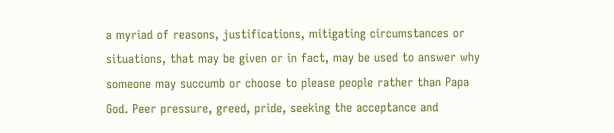a myriad of reasons, justifications, mitigating circumstances or situations, that may be given or in fact, may be used to answer why someone may succumb or choose to please people rather than Papa God. Peer pressure, greed, pride, seeking the acceptance and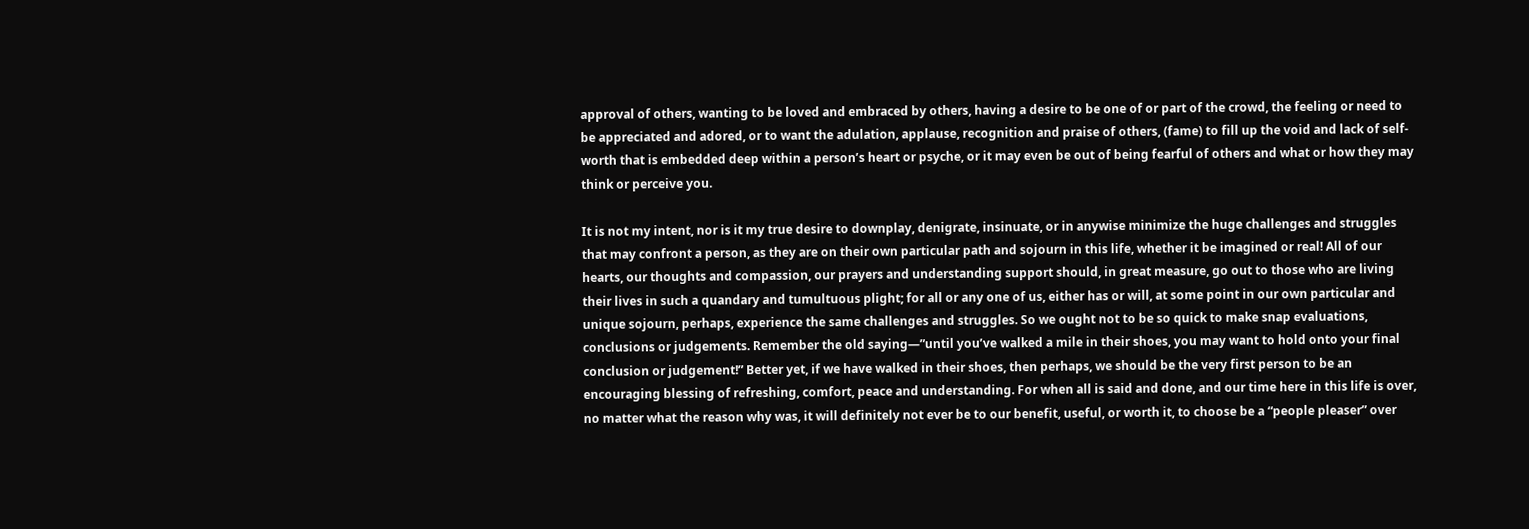approval of others, wanting to be loved and embraced by others, having a desire to be one of or part of the crowd, the feeling or need to be appreciated and adored, or to want the adulation, applause, recognition and praise of others, (fame) to fill up the void and lack of self-worth that is embedded deep within a person’s heart or psyche, or it may even be out of being fearful of others and what or how they may think or perceive you.

It is not my intent, nor is it my true desire to downplay, denigrate, insinuate, or in anywise minimize the huge challenges and struggles that may confront a person, as they are on their own particular path and sojourn in this life, whether it be imagined or real! All of our hearts, our thoughts and compassion, our prayers and understanding support should, in great measure, go out to those who are living their lives in such a quandary and tumultuous plight; for all or any one of us, either has or will, at some point in our own particular and unique sojourn, perhaps, experience the same challenges and struggles. So we ought not to be so quick to make snap evaluations, conclusions or judgements. Remember the old saying—”until you’ve walked a mile in their shoes, you may want to hold onto your final conclusion or judgement!” Better yet, if we have walked in their shoes, then perhaps, we should be the very first person to be an encouraging blessing of refreshing, comfort, peace and understanding. For when all is said and done, and our time here in this life is over, no matter what the reason why was, it will definitely not ever be to our benefit, useful, or worth it, to choose be a “people pleaser” over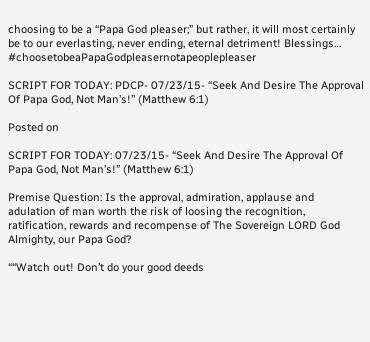choosing to be a “Papa God pleaser;” but rather, it will most certainly be to our everlasting, never ending, eternal detriment! Blessings… #choosetobeaPapaGodpleasernotapeoplepleaser

SCRIPT FOR TODAY: PDCP- 07/23/15- “Seek And Desire The Approval Of Papa God, Not Man’s!” (Matthew 6:1)

Posted on

SCRIPT FOR TODAY: 07/23/15- “Seek And Desire The Approval Of Papa God, Not Man’s!” (Matthew 6:1)

Premise Question: Is the approval, admiration, applause and adulation of man worth the risk of loosing the recognition, ratification, rewards and recompense of The Sovereign LORD God Almighty, our Papa God?

““Watch out! Don’t do your good deeds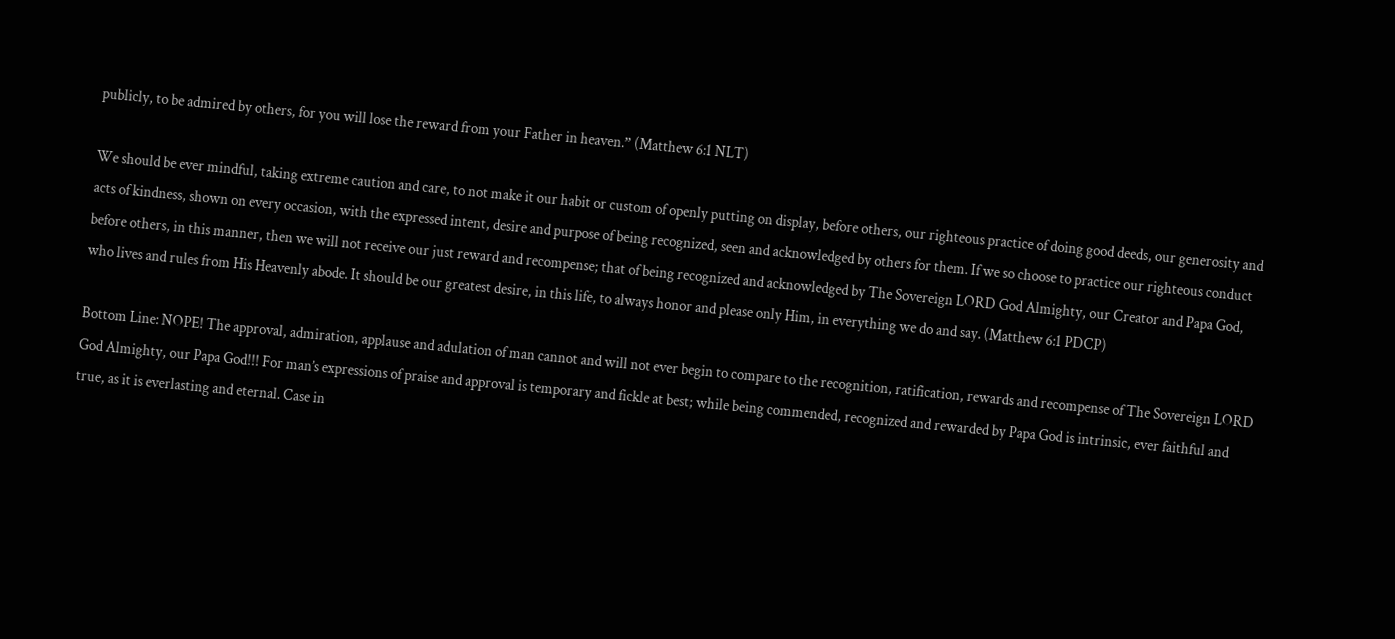publicly, to be admired by others, for you will lose the reward from your Father in heaven.” (Matthew 6:1 NLT)

We should be ever mindful, taking extreme caution and care, to not make it our habit or custom of openly putting on display, before others, our righteous practice of doing good deeds, our generosity and acts of kindness, shown on every occasion, with the expressed intent, desire and purpose of being recognized, seen and acknowledged by others for them. If we so choose to practice our righteous conduct before others, in this manner, then we will not receive our just reward and recompense; that of being recognized and acknowledged by The Sovereign LORD God Almighty, our Creator and Papa God, who lives and rules from His Heavenly abode. It should be our greatest desire, in this life, to always honor and please only Him, in everything we do and say. (Matthew 6:1 PDCP)

Bottom Line: NOPE! The approval, admiration, applause and adulation of man cannot and will not ever begin to compare to the recognition, ratification, rewards and recompense of The Sovereign LORD God Almighty, our Papa God!!! For man’s expressions of praise and approval is temporary and fickle at best; while being commended, recognized and rewarded by Papa God is intrinsic, ever faithful and true, as it is everlasting and eternal. Case in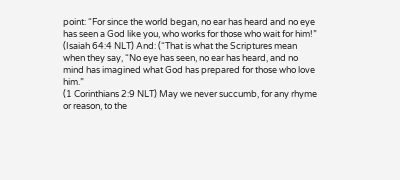point: “For since the world began, no ear has heard and no eye has seen a God like you, who works for those who wait for him!” (Isaiah 64:4 NLT) And: (“That is what the Scriptures mean when they say, “No eye has seen, no ear has heard, and no mind has imagined what God has prepared for those who love him.”
(1 Corinthians 2:9 NLT) May we never succumb, for any rhyme or reason, to the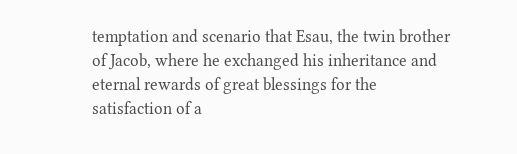temptation and scenario that Esau, the twin brother of Jacob, where he exchanged his inheritance and eternal rewards of great blessings for the satisfaction of a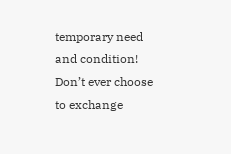temporary need and condition! Don’t ever choose to exchange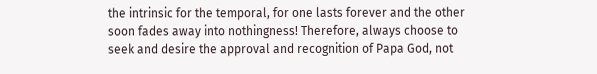the intrinsic for the temporal, for one lasts forever and the other soon fades away into nothingness! Therefore, always choose to seek and desire the approval and recognition of Papa God, not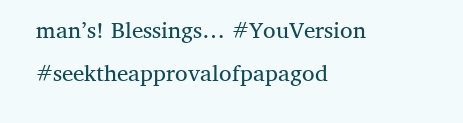man’s! Blessings… #YouVersion #seektheapprovalofpapagod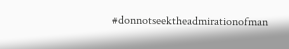#donnotseektheadmirationofman